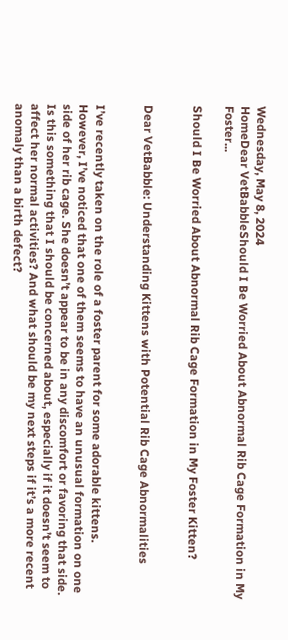Wednesday, May 8, 2024
HomeDear VetBabbleShould I Be Worried About Abnormal Rib Cage Formation in My Foster...

Should I Be Worried About Abnormal Rib Cage Formation in My Foster Kitten?


Dear VetBabble: Understanding Kittens with Potential Rib Cage Abnormalities


I’ve recently taken on the role of a foster parent for some adorable kittens. However, I’ve noticed that one of them seems to have an unusual formation on one side of her rib cage. She doesn’t appear to be in any discomfort or favoring that side. Is this something that I should be concerned about, especially if it doesn’t seem to affect her normal activities? And what should be my next steps if it’s a more recent anomaly than a birth defect?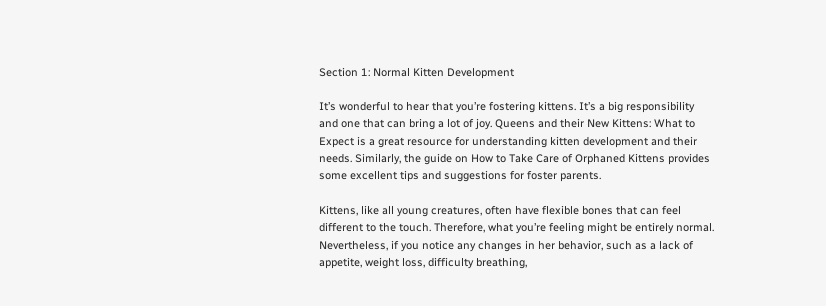Section 1: Normal Kitten Development

It’s wonderful to hear that you’re fostering kittens. It’s a big responsibility and one that can bring a lot of joy. Queens and their New Kittens: What to Expect is a great resource for understanding kitten development and their needs. Similarly, the guide on How to Take Care of Orphaned Kittens provides some excellent tips and suggestions for foster parents.

Kittens, like all young creatures, often have flexible bones that can feel different to the touch. Therefore, what you’re feeling might be entirely normal. Nevertheless, if you notice any changes in her behavior, such as a lack of appetite, weight loss, difficulty breathing,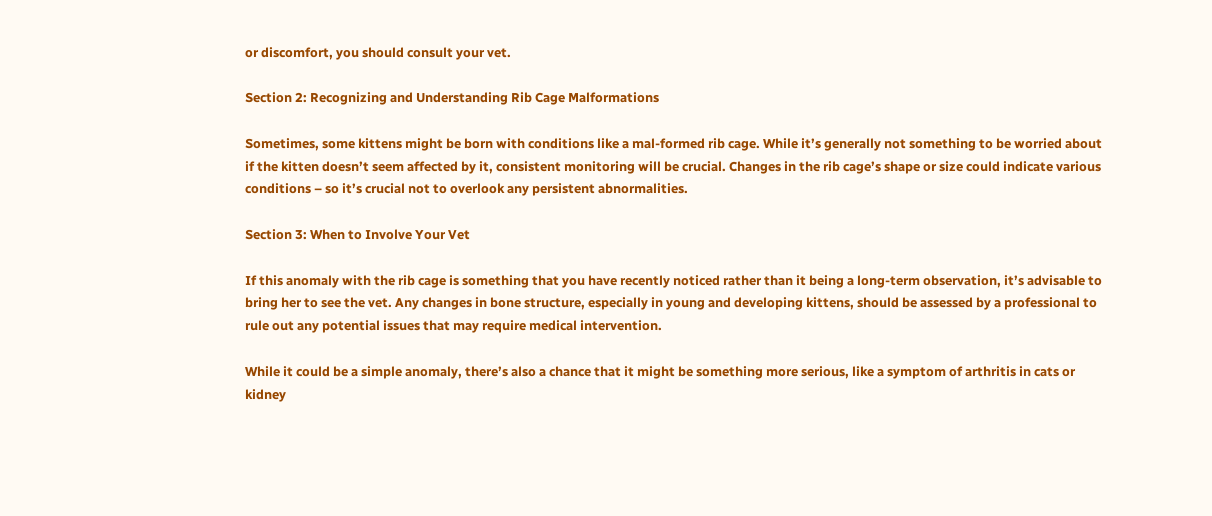or discomfort, you should consult your vet.

Section 2: Recognizing and Understanding Rib Cage Malformations

Sometimes, some kittens might be born with conditions like a mal-formed rib cage. While it’s generally not something to be worried about if the kitten doesn’t seem affected by it, consistent monitoring will be crucial. Changes in the rib cage’s shape or size could indicate various conditions – so it’s crucial not to overlook any persistent abnormalities.

Section 3: When to Involve Your Vet

If this anomaly with the rib cage is something that you have recently noticed rather than it being a long-term observation, it’s advisable to bring her to see the vet. Any changes in bone structure, especially in young and developing kittens, should be assessed by a professional to rule out any potential issues that may require medical intervention.

While it could be a simple anomaly, there’s also a chance that it might be something more serious, like a symptom of arthritis in cats or kidney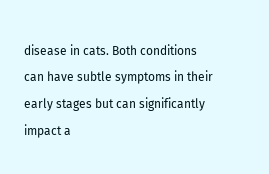disease in cats. Both conditions can have subtle symptoms in their early stages but can significantly impact a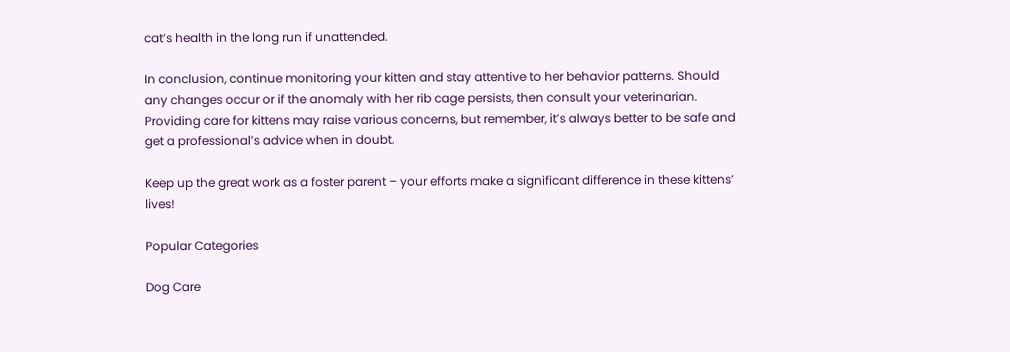cat’s health in the long run if unattended.

In conclusion, continue monitoring your kitten and stay attentive to her behavior patterns. Should any changes occur or if the anomaly with her rib cage persists, then consult your veterinarian. Providing care for kittens may raise various concerns, but remember, it’s always better to be safe and get a professional’s advice when in doubt.

Keep up the great work as a foster parent – your efforts make a significant difference in these kittens’ lives!

Popular Categories

Dog Care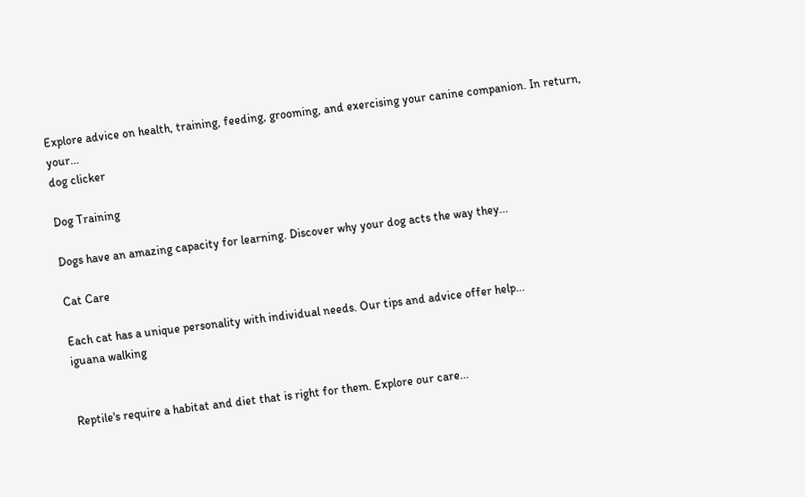Explore advice on health, training, feeding, grooming, and exercising your canine companion. In return, your...
dog clicker

Dog Training

Dogs have an amazing capacity for learning. Discover why your dog acts the way they...

Cat Care

Each cat has a unique personality with individual needs. Our tips and advice offer help...
iguana walking


Reptile's require a habitat and diet that is right for them. Explore our care...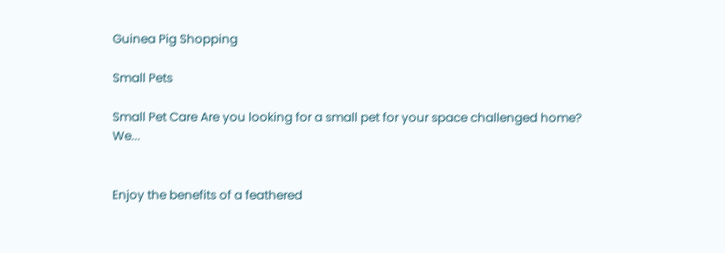Guinea Pig Shopping

Small Pets

Small Pet Care Are you looking for a small pet for your space challenged home? We...


Enjoy the benefits of a feathered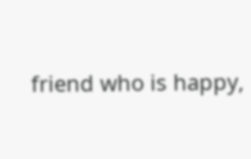friend who is happy,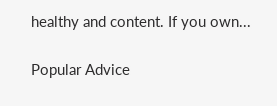healthy and content. If you own...

Popular Advice